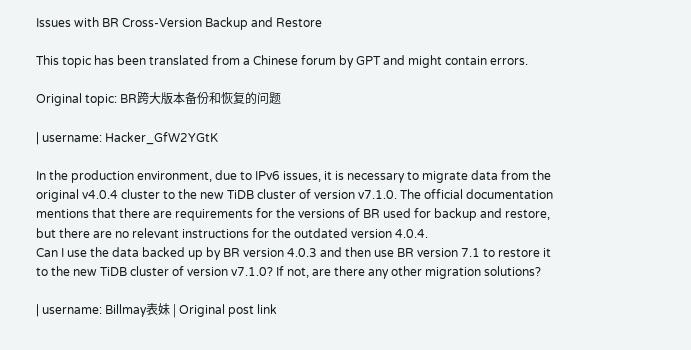Issues with BR Cross-Version Backup and Restore

This topic has been translated from a Chinese forum by GPT and might contain errors.

Original topic: BR跨大版本备份和恢复的问题

| username: Hacker_GfW2YGtK

In the production environment, due to IPv6 issues, it is necessary to migrate data from the original v4.0.4 cluster to the new TiDB cluster of version v7.1.0. The official documentation mentions that there are requirements for the versions of BR used for backup and restore, but there are no relevant instructions for the outdated version 4.0.4.
Can I use the data backed up by BR version 4.0.3 and then use BR version 7.1 to restore it to the new TiDB cluster of version v7.1.0? If not, are there any other migration solutions?

| username: Billmay表妹 | Original post link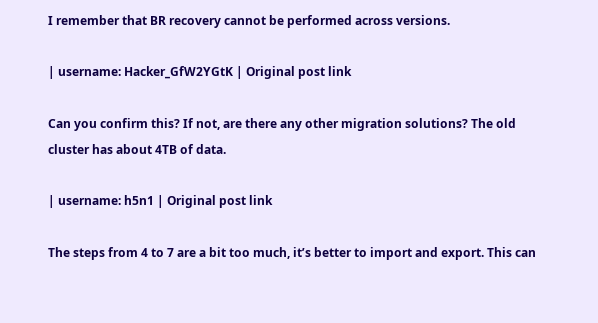I remember that BR recovery cannot be performed across versions.

| username: Hacker_GfW2YGtK | Original post link

Can you confirm this? If not, are there any other migration solutions? The old cluster has about 4TB of data.

| username: h5n1 | Original post link

The steps from 4 to 7 are a bit too much, it’s better to import and export. This can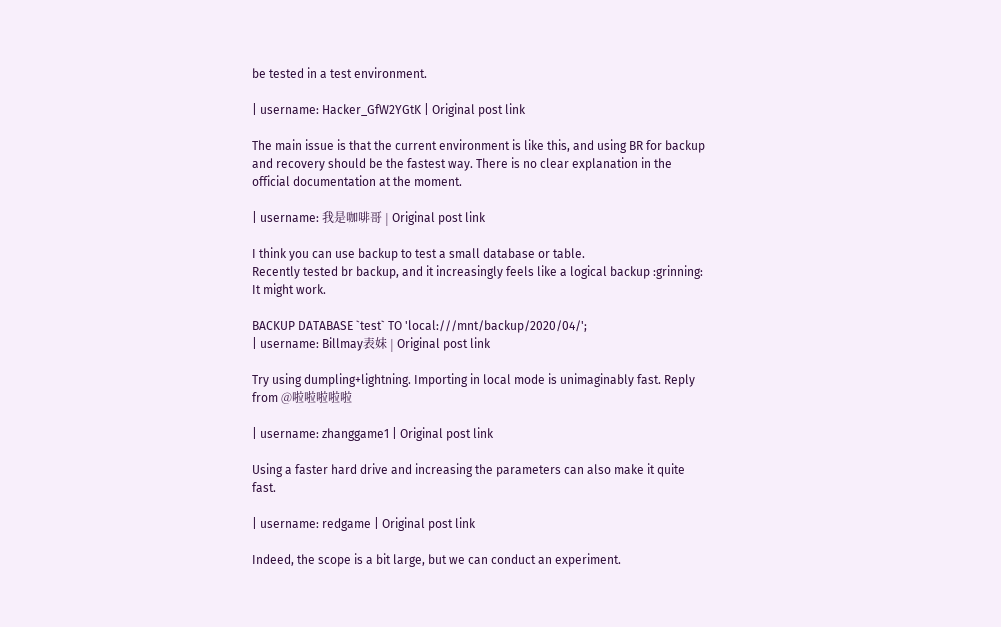be tested in a test environment.

| username: Hacker_GfW2YGtK | Original post link

The main issue is that the current environment is like this, and using BR for backup and recovery should be the fastest way. There is no clear explanation in the official documentation at the moment.

| username: 我是咖啡哥 | Original post link

I think you can use backup to test a small database or table.
Recently tested br backup, and it increasingly feels like a logical backup :grinning: It might work.

BACKUP DATABASE `test` TO 'local:///mnt/backup/2020/04/';
| username: Billmay表妹 | Original post link

Try using dumpling+lightning. Importing in local mode is unimaginably fast. Reply from @啦啦啦啦啦

| username: zhanggame1 | Original post link

Using a faster hard drive and increasing the parameters can also make it quite fast.

| username: redgame | Original post link

Indeed, the scope is a bit large, but we can conduct an experiment.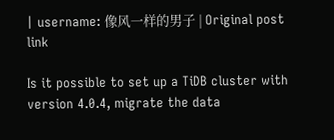| username: 像风一样的男子 | Original post link

Is it possible to set up a TiDB cluster with version 4.0.4, migrate the data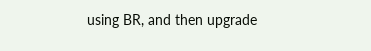using BR, and then upgrade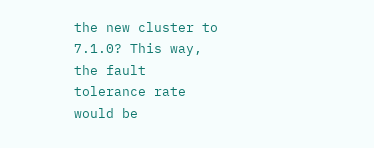the new cluster to 7.1.0? This way, the fault tolerance rate would be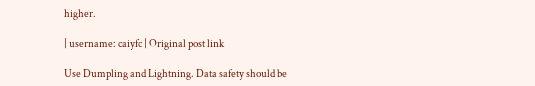higher.

| username: caiyfc | Original post link

Use Dumpling and Lightning. Data safety should be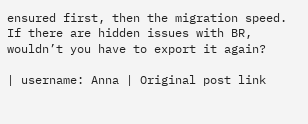ensured first, then the migration speed. If there are hidden issues with BR, wouldn’t you have to export it again?

| username: Anna | Original post link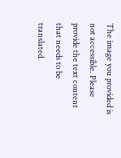The image you provided is not accessible. Please provide the text content that needs to be translated.